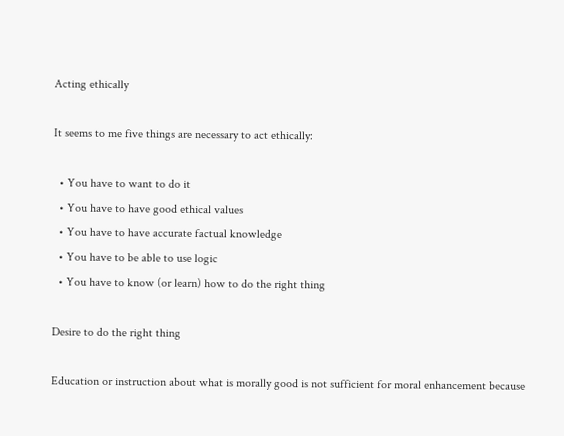Acting ethically

It seems to me five things are necessary to act ethically:

  • You have to want to do it
  • You have to have good ethical values
  • You have to have accurate factual knowledge
  • You have to be able to use logic
  • You have to know (or learn) how to do the right thing

Desire to do the right thing

Education or instruction about what is morally good is not sufficient for moral enhancement because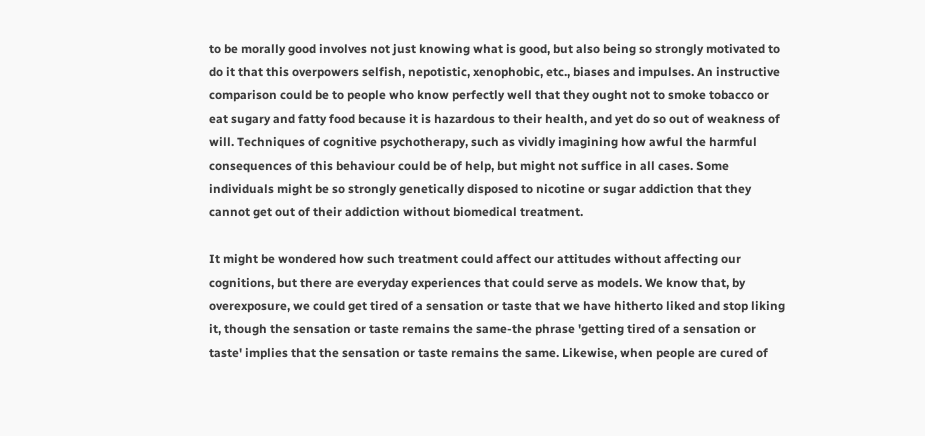to be morally good involves not just knowing what is good, but also being so strongly motivated to do it that this overpowers selfish, nepotistic, xenophobic, etc., biases and impulses. An instructive comparison could be to people who know perfectly well that they ought not to smoke tobacco or eat sugary and fatty food because it is hazardous to their health, and yet do so out of weakness of will. Techniques of cognitive psychotherapy, such as vividly imagining how awful the harmful consequences of this behaviour could be of help, but might not suffice in all cases. Some individuals might be so strongly genetically disposed to nicotine or sugar addiction that they cannot get out of their addiction without biomedical treatment.

It might be wondered how such treatment could affect our attitudes without affecting our cognitions, but there are everyday experiences that could serve as models. We know that, by overexposure, we could get tired of a sensation or taste that we have hitherto liked and stop liking it, though the sensation or taste remains the same-the phrase 'getting tired of a sensation or taste' implies that the sensation or taste remains the same. Likewise, when people are cured of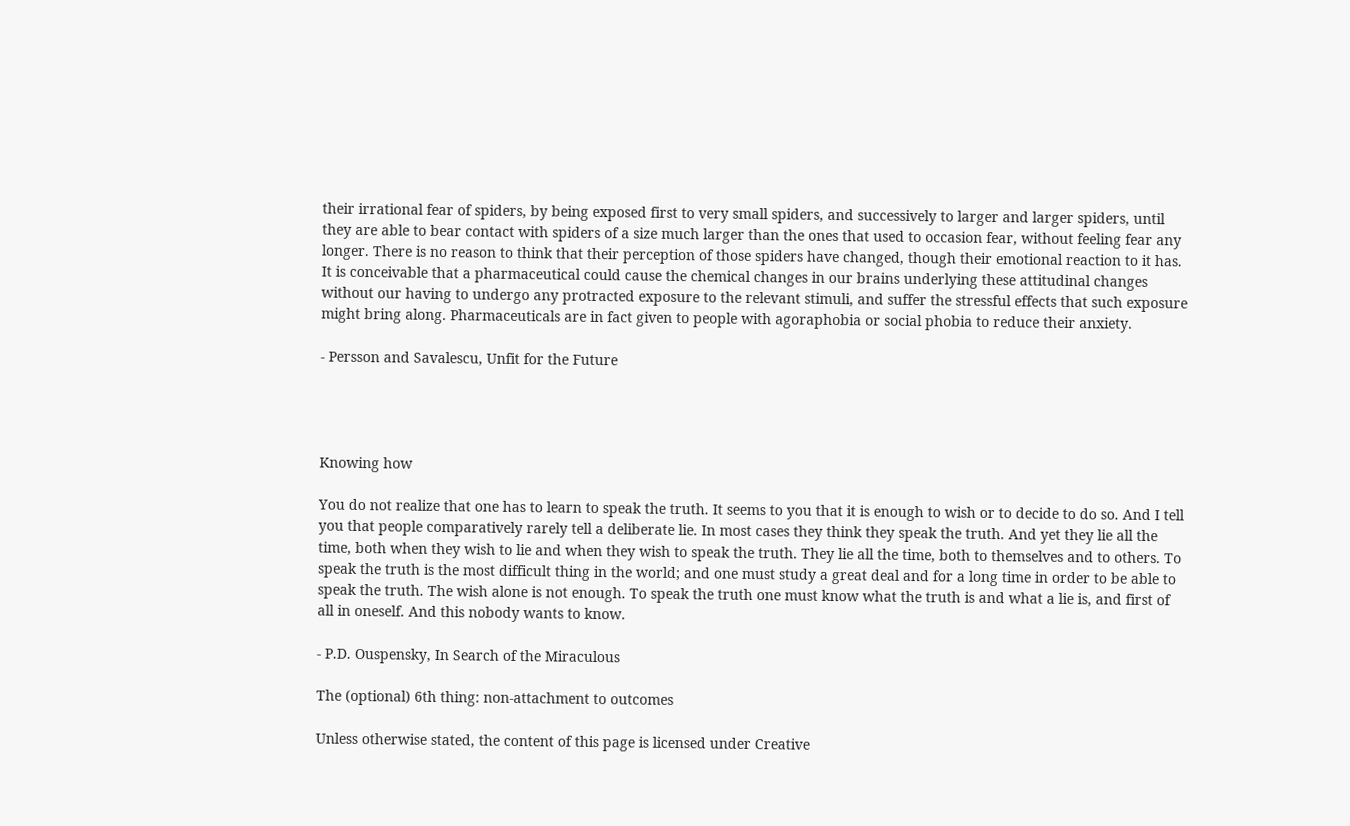their irrational fear of spiders, by being exposed first to very small spiders, and successively to larger and larger spiders, until they are able to bear contact with spiders of a size much larger than the ones that used to occasion fear, without feeling fear any longer. There is no reason to think that their perception of those spiders have changed, though their emotional reaction to it has. It is conceivable that a pharmaceutical could cause the chemical changes in our brains underlying these attitudinal changes without our having to undergo any protracted exposure to the relevant stimuli, and suffer the stressful effects that such exposure might bring along. Pharmaceuticals are in fact given to people with agoraphobia or social phobia to reduce their anxiety.

- Persson and Savalescu, Unfit for the Future




Knowing how

You do not realize that one has to learn to speak the truth. It seems to you that it is enough to wish or to decide to do so. And I tell you that people comparatively rarely tell a deliberate lie. In most cases they think they speak the truth. And yet they lie all the time, both when they wish to lie and when they wish to speak the truth. They lie all the time, both to themselves and to others. To speak the truth is the most difficult thing in the world; and one must study a great deal and for a long time in order to be able to speak the truth. The wish alone is not enough. To speak the truth one must know what the truth is and what a lie is, and first of all in oneself. And this nobody wants to know.

- P.D. Ouspensky, In Search of the Miraculous

The (optional) 6th thing: non-attachment to outcomes

Unless otherwise stated, the content of this page is licensed under Creative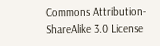Commons Attribution-ShareAlike 3.0 License